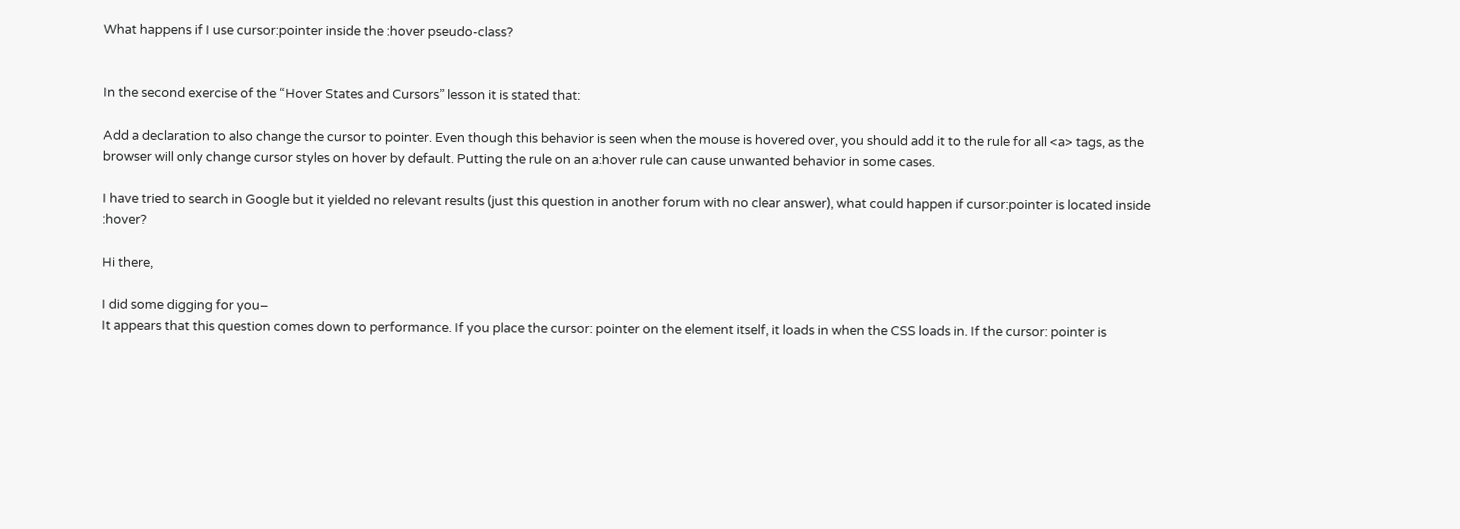What happens if I use cursor:pointer inside the :hover pseudo-class?


In the second exercise of the “Hover States and Cursors” lesson it is stated that:

Add a declaration to also change the cursor to pointer. Even though this behavior is seen when the mouse is hovered over, you should add it to the rule for all <a> tags, as the browser will only change cursor styles on hover by default. Putting the rule on an a:hover rule can cause unwanted behavior in some cases.

I have tried to search in Google but it yielded no relevant results (just this question in another forum with no clear answer), what could happen if cursor:pointer is located inside :hover?

Hi there,

I did some digging for you–
It appears that this question comes down to performance. If you place the cursor: pointer on the element itself, it loads in when the CSS loads in. If the cursor: pointer is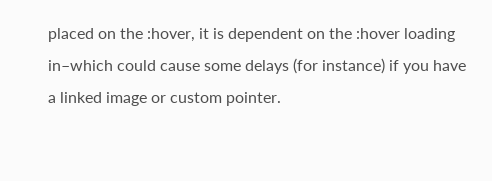placed on the :hover, it is dependent on the :hover loading in–which could cause some delays (for instance) if you have a linked image or custom pointer.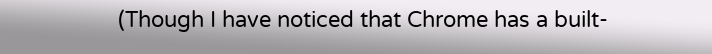(Though I have noticed that Chrome has a built-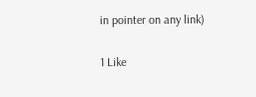in pointer on any link)

1 Like